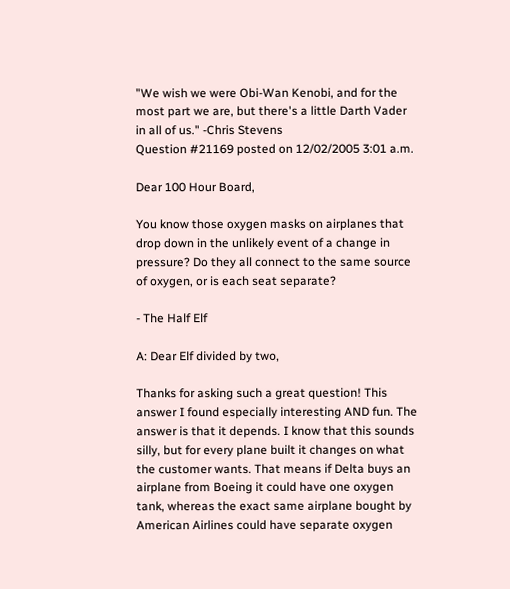"We wish we were Obi-Wan Kenobi, and for the most part we are, but there's a little Darth Vader in all of us." -Chris Stevens
Question #21169 posted on 12/02/2005 3:01 a.m.

Dear 100 Hour Board,

You know those oxygen masks on airplanes that drop down in the unlikely event of a change in pressure? Do they all connect to the same source of oxygen, or is each seat separate?

- The Half Elf

A: Dear Elf divided by two,

Thanks for asking such a great question! This answer I found especially interesting AND fun. The answer is that it depends. I know that this sounds silly, but for every plane built it changes on what the customer wants. That means if Delta buys an airplane from Boeing it could have one oxygen tank, whereas the exact same airplane bought by American Airlines could have separate oxygen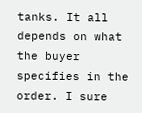tanks. It all depends on what the buyer specifies in the order. I sure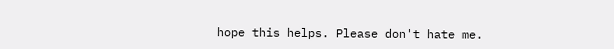hope this helps. Please don't hate me.